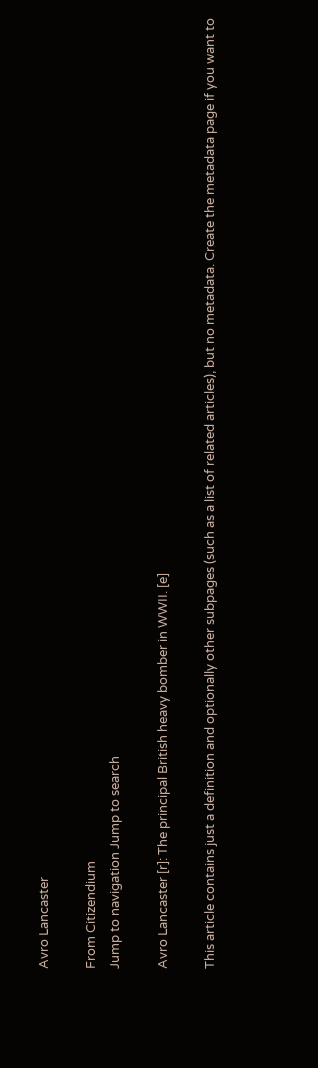Avro Lancaster

From Citizendium
Jump to navigation Jump to search

Avro Lancaster [r]: The principal British heavy bomber in WWII. [e]

This article contains just a definition and optionally other subpages (such as a list of related articles), but no metadata. Create the metadata page if you want to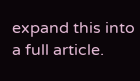expand this into a full article.